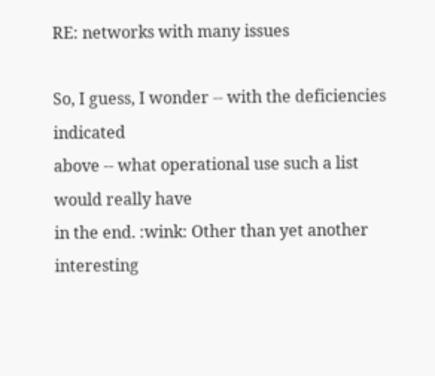RE: networks with many issues

So, I guess, I wonder -- with the deficiencies indicated
above -- what operational use such a list would really have
in the end. :wink: Other than yet another interesting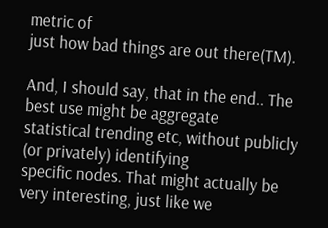metric of
just how bad things are out there(TM).

And, I should say, that in the end.. The best use might be aggregate
statistical trending etc, without publicly (or privately) identifying
specific nodes. That might actually be very interesting, just like we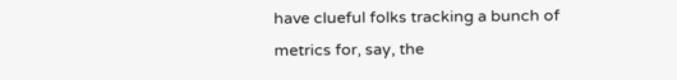have clueful folks tracking a bunch of metrics for, say, the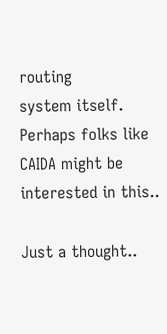routing
system itself. Perhaps folks like CAIDA might be interested in this..

Just a thought..